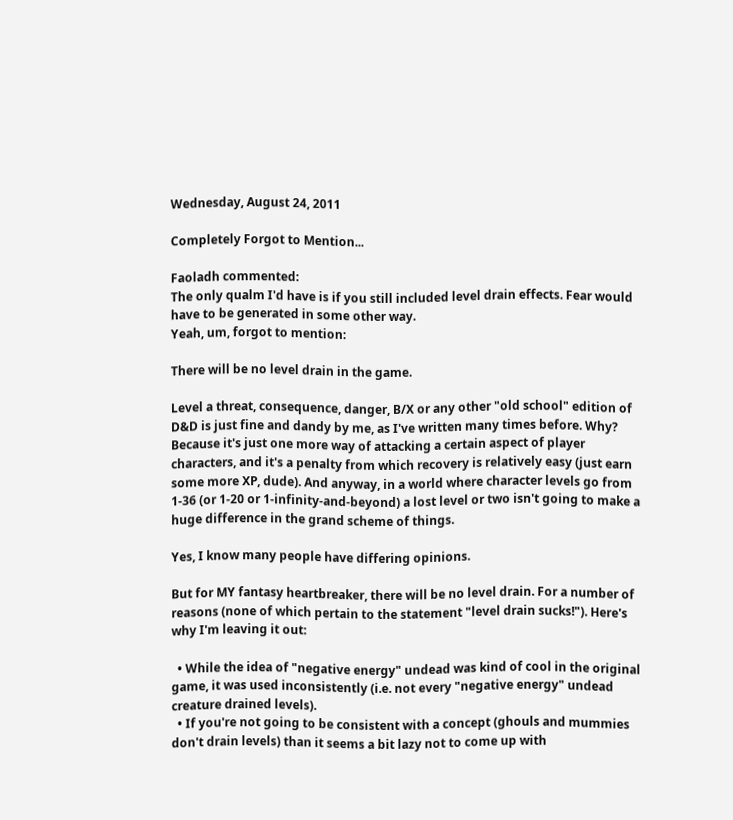Wednesday, August 24, 2011

Completely Forgot to Mention...

Faoladh commented:
The only qualm I'd have is if you still included level drain effects. Fear would have to be generated in some other way.
Yeah, um, forgot to mention:

There will be no level drain in the game.

Level a threat, consequence, danger, B/X or any other "old school" edition of D&D is just fine and dandy by me, as I've written many times before. Why? Because it's just one more way of attacking a certain aspect of player characters, and it's a penalty from which recovery is relatively easy (just earn some more XP, dude). And anyway, in a world where character levels go from 1-36 (or 1-20 or 1-infinity-and-beyond) a lost level or two isn't going to make a huge difference in the grand scheme of things.

Yes, I know many people have differing opinions.

But for MY fantasy heartbreaker, there will be no level drain. For a number of reasons (none of which pertain to the statement "level drain sucks!"). Here's why I'm leaving it out:

  • While the idea of "negative energy" undead was kind of cool in the original game, it was used inconsistently (i.e. not every "negative energy" undead creature drained levels).
  • If you're not going to be consistent with a concept (ghouls and mummies don't drain levels) than it seems a bit lazy not to come up with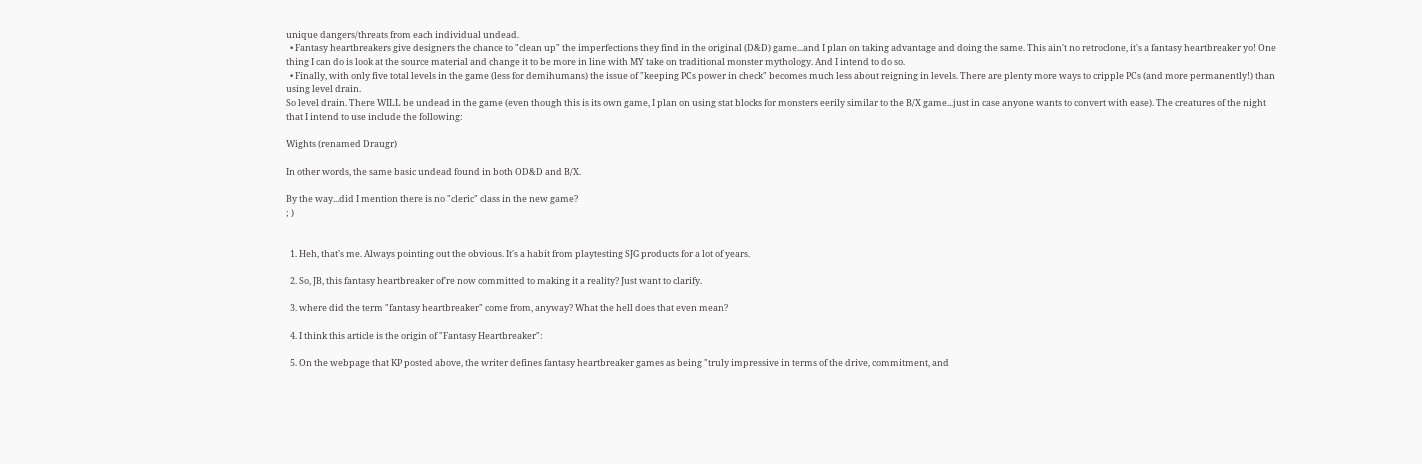unique dangers/threats from each individual undead.
  • Fantasy heartbreakers give designers the chance to "clean up" the imperfections they find in the original (D&D) game...and I plan on taking advantage and doing the same. This ain't no retroclone, it's a fantasy heartbreaker yo! One thing I can do is look at the source material and change it to be more in line with MY take on traditional monster mythology. And I intend to do so.
  • Finally, with only five total levels in the game (less for demihumans) the issue of "keeping PCs power in check" becomes much less about reigning in levels. There are plenty more ways to cripple PCs (and more permanently!) than using level drain.
So level drain. There WILL be undead in the game (even though this is its own game, I plan on using stat blocks for monsters eerily similar to the B/X game...just in case anyone wants to convert with ease). The creatures of the night that I intend to use include the following:

Wights (renamed Draugr)

In other words, the same basic undead found in both OD&D and B/X.

By the way...did I mention there is no "cleric" class in the new game?
; )


  1. Heh, that's me. Always pointing out the obvious. It's a habit from playtesting SJG products for a lot of years.

  2. So, JB, this fantasy heartbreaker of're now committed to making it a reality? Just want to clarify.

  3. where did the term "fantasy heartbreaker" come from, anyway? What the hell does that even mean?

  4. I think this article is the origin of "Fantasy Heartbreaker":

  5. On the webpage that KP posted above, the writer defines fantasy heartbreaker games as being "truly impressive in terms of the drive, commitment, and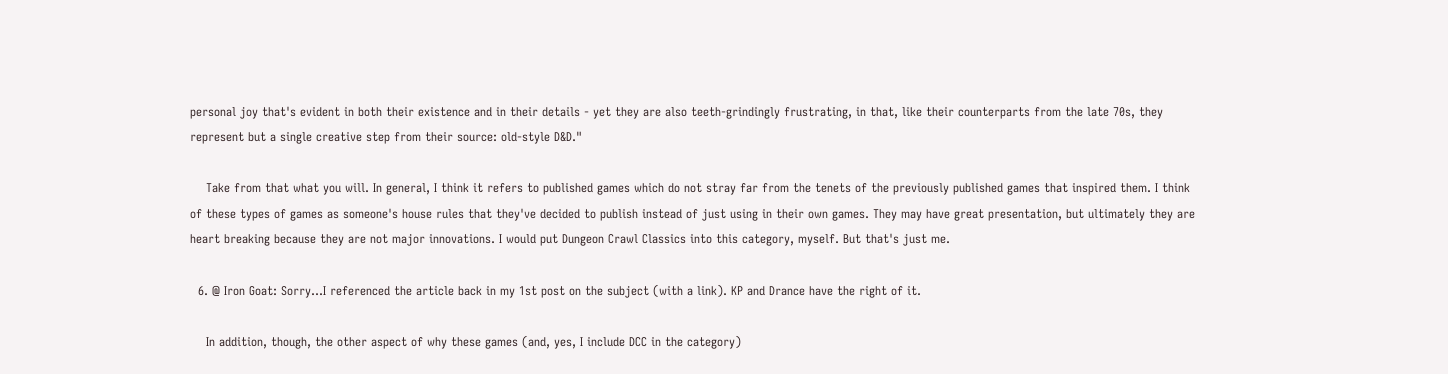personal joy that's evident in both their existence and in their details - yet they are also teeth-grindingly frustrating, in that, like their counterparts from the late 70s, they represent but a single creative step from their source: old-style D&D."

    Take from that what you will. In general, I think it refers to published games which do not stray far from the tenets of the previously published games that inspired them. I think of these types of games as someone's house rules that they've decided to publish instead of just using in their own games. They may have great presentation, but ultimately they are heart breaking because they are not major innovations. I would put Dungeon Crawl Classics into this category, myself. But that's just me.

  6. @ Iron Goat: Sorry...I referenced the article back in my 1st post on the subject (with a link). KP and Drance have the right of it.

    In addition, though, the other aspect of why these games (and, yes, I include DCC in the category)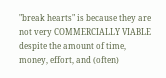"break hearts" is because they are not very COMMERCIALLY VIABLE despite the amount of time, money, effort, and (often)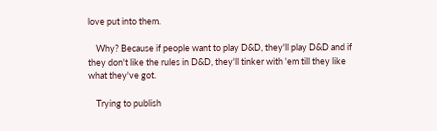love put into them.

    Why? Because if people want to play D&D, they'll play D&D and if they don't like the rules in D&D, they'll tinker with 'em till they like what they've got.

    Trying to publish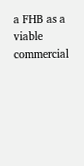a FHB as a viable commercial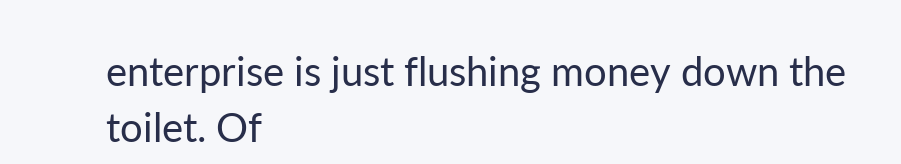enterprise is just flushing money down the toilet. Of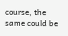course, the same could be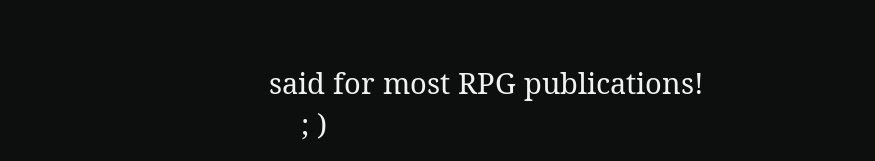said for most RPG publications!
    ; )